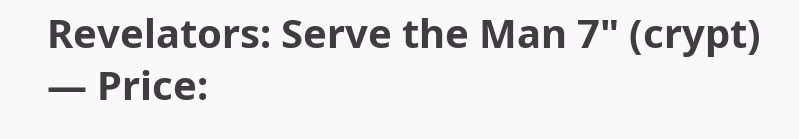Revelators: Serve the Man 7" (crypt)
— Price: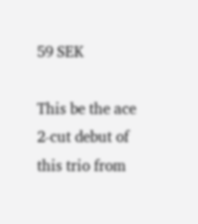59 SEK

This be the ace 2-cut debut of this trio from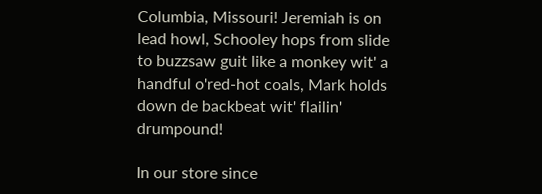Columbia, Missouri! Jeremiah is on lead howl, Schooley hops from slide to buzzsaw guit like a monkey wit' a handful o'red-hot coals, Mark holds down de backbeat wit' flailin' drumpound!

In our store since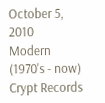October 5, 2010
Modern (1970's - now)
Crypt Records